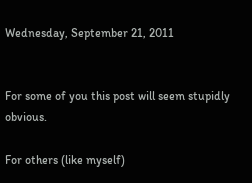Wednesday, September 21, 2011


For some of you this post will seem stupidly obvious.

For others (like myself)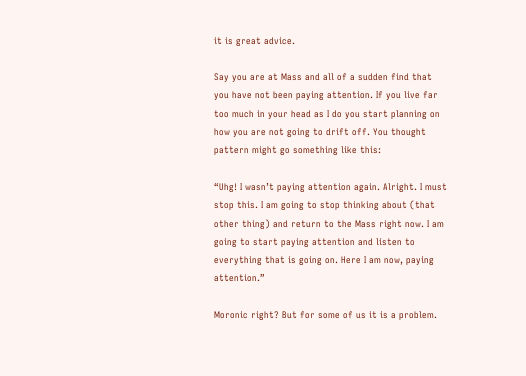it is great advice.

Say you are at Mass and all of a sudden find that you have not been paying attention. If you live far too much in your head as I do you start planning on how you are not going to drift off. You thought pattern might go something like this:

“Uhg! I wasn’t paying attention again. Alright. I must stop this. I am going to stop thinking about (that other thing) and return to the Mass right now. I am going to start paying attention and listen to everything that is going on. Here I am now, paying attention.”

Moronic right? But for some of us it is a problem.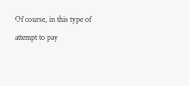Of course, in this type of attempt to pay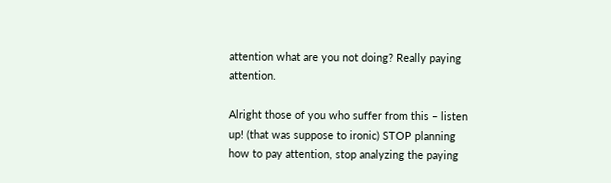attention what are you not doing? Really paying attention.

Alright those of you who suffer from this – listen up! (that was suppose to ironic) STOP planning how to pay attention, stop analyzing the paying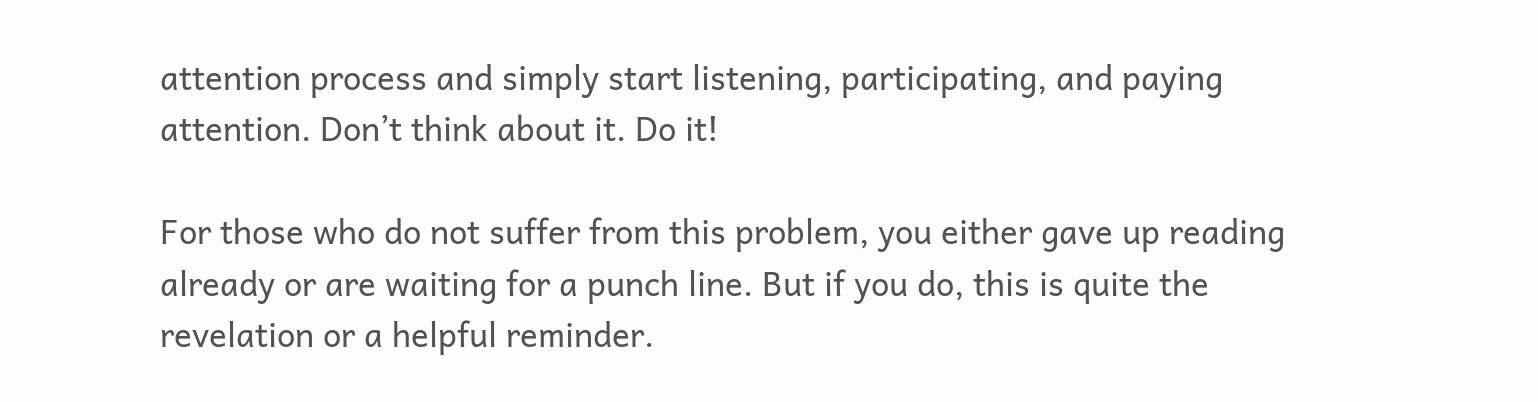attention process and simply start listening, participating, and paying attention. Don’t think about it. Do it!

For those who do not suffer from this problem, you either gave up reading already or are waiting for a punch line. But if you do, this is quite the revelation or a helpful reminder.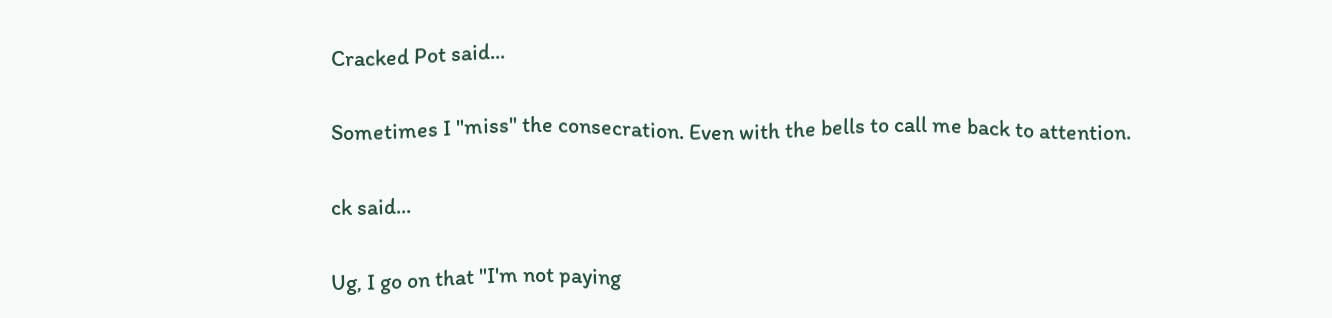Cracked Pot said...

Sometimes I "miss" the consecration. Even with the bells to call me back to attention.

ck said...

Ug, I go on that "I'm not paying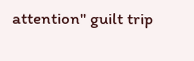attention" guilt trip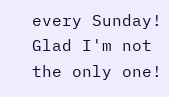every Sunday! Glad I'm not the only one!